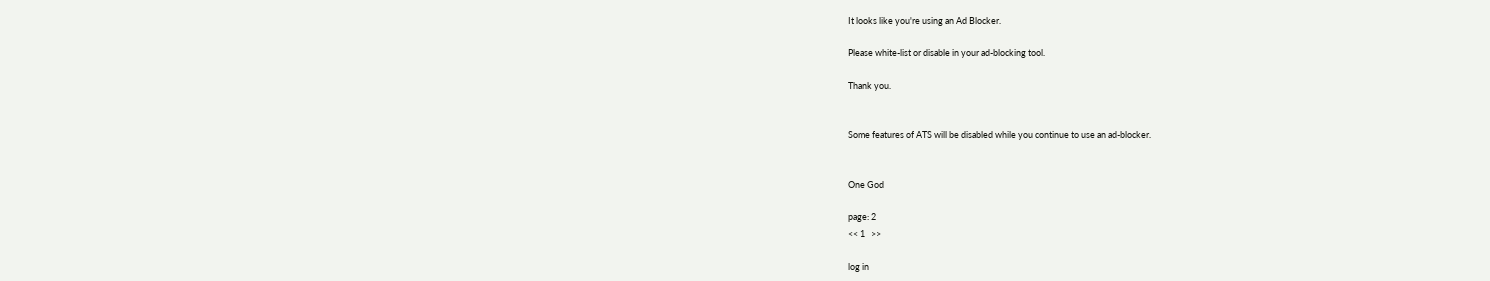It looks like you're using an Ad Blocker.

Please white-list or disable in your ad-blocking tool.

Thank you.


Some features of ATS will be disabled while you continue to use an ad-blocker.


One God

page: 2
<< 1   >>

log in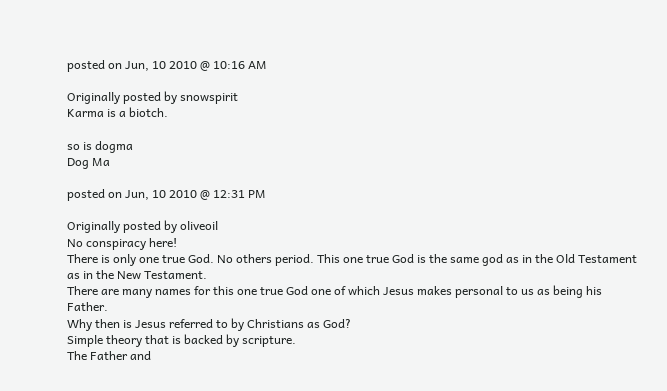posted on Jun, 10 2010 @ 10:16 AM

Originally posted by snowspirit
Karma is a biotch.

so is dogma
Dog Ma

posted on Jun, 10 2010 @ 12:31 PM

Originally posted by oliveoil
No conspiracy here!
There is only one true God. No others period. This one true God is the same god as in the Old Testament as in the New Testament.
There are many names for this one true God one of which Jesus makes personal to us as being his Father.
Why then is Jesus referred to by Christians as God?
Simple theory that is backed by scripture.
The Father and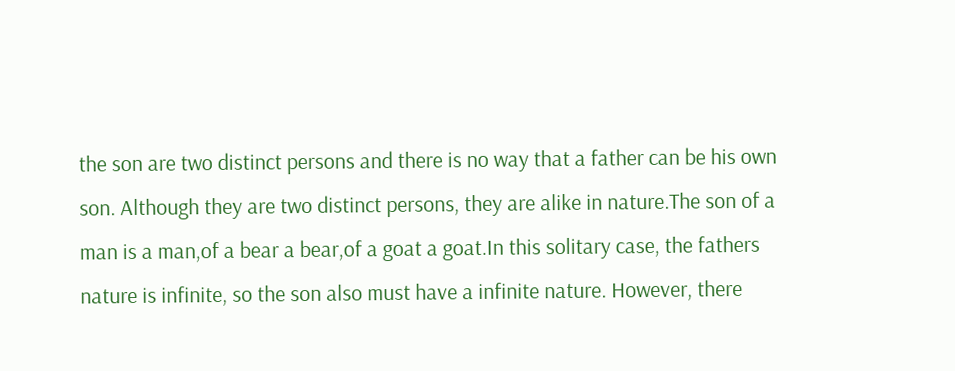the son are two distinct persons and there is no way that a father can be his own son. Although they are two distinct persons, they are alike in nature.The son of a man is a man,of a bear a bear,of a goat a goat.In this solitary case, the fathers nature is infinite, so the son also must have a infinite nature. However, there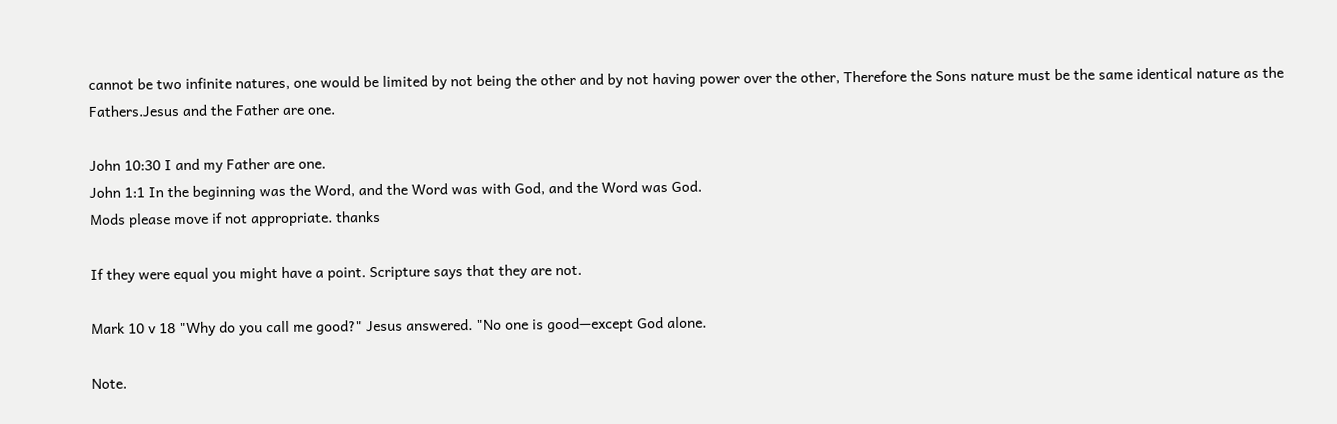cannot be two infinite natures, one would be limited by not being the other and by not having power over the other, Therefore the Sons nature must be the same identical nature as the Fathers.Jesus and the Father are one.

John 10:30 I and my Father are one.
John 1:1 In the beginning was the Word, and the Word was with God, and the Word was God.
Mods please move if not appropriate. thanks

If they were equal you might have a point. Scripture says that they are not.

Mark 10 v 18 "Why do you call me good?" Jesus answered. "No one is good—except God alone.

Note.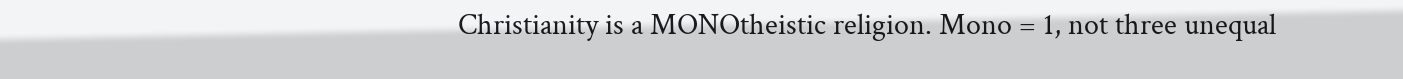Christianity is a MONOtheistic religion. Mono = 1, not three unequal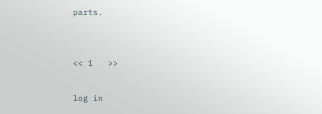parts.


<< 1   >>

log in